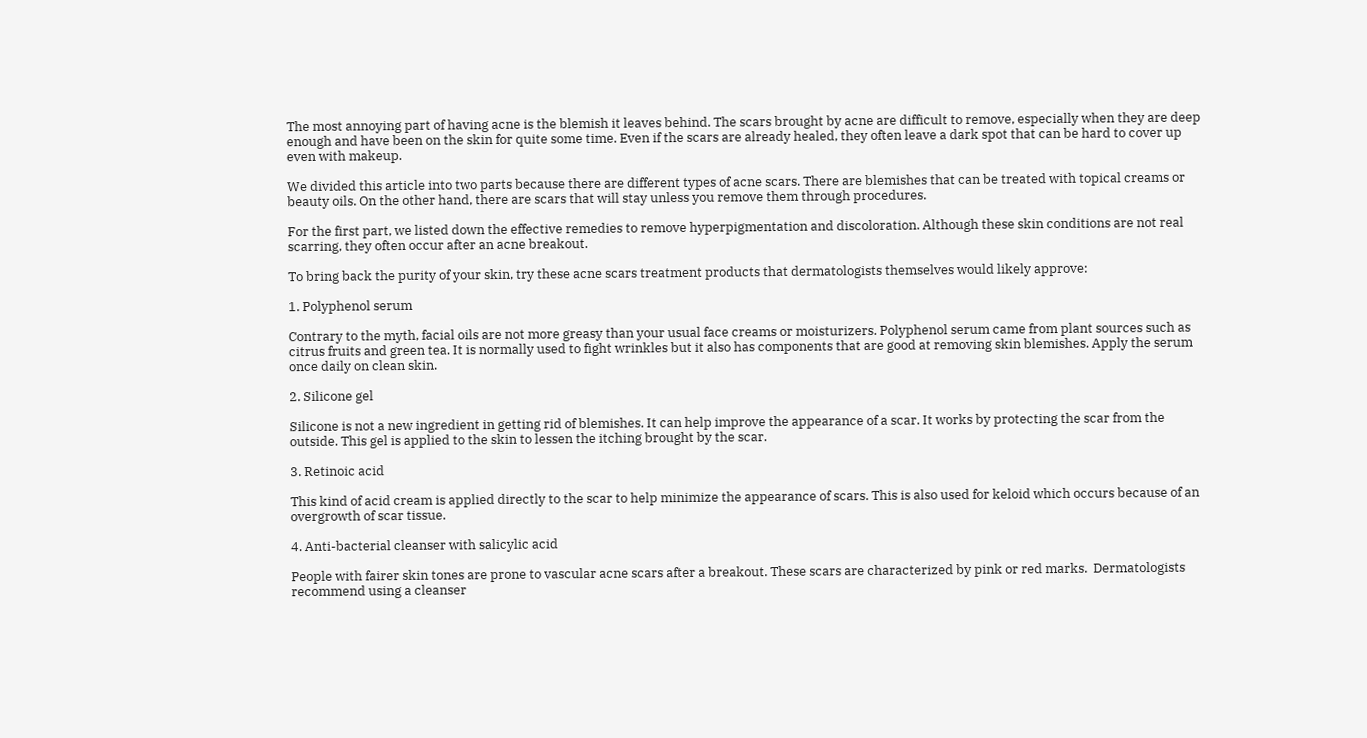The most annoying part of having acne is the blemish it leaves behind. The scars brought by acne are difficult to remove, especially when they are deep enough and have been on the skin for quite some time. Even if the scars are already healed, they often leave a dark spot that can be hard to cover up even with makeup.

We divided this article into two parts because there are different types of acne scars. There are blemishes that can be treated with topical creams or beauty oils. On the other hand, there are scars that will stay unless you remove them through procedures.

For the first part, we listed down the effective remedies to remove hyperpigmentation and discoloration. Although these skin conditions are not real scarring, they often occur after an acne breakout.

To bring back the purity of your skin, try these acne scars treatment products that dermatologists themselves would likely approve:

1. Polyphenol serum

Contrary to the myth, facial oils are not more greasy than your usual face creams or moisturizers. Polyphenol serum came from plant sources such as citrus fruits and green tea. It is normally used to fight wrinkles but it also has components that are good at removing skin blemishes. Apply the serum once daily on clean skin.

2. Silicone gel

Silicone is not a new ingredient in getting rid of blemishes. It can help improve the appearance of a scar. It works by protecting the scar from the outside. This gel is applied to the skin to lessen the itching brought by the scar.

3. Retinoic acid

This kind of acid cream is applied directly to the scar to help minimize the appearance of scars. This is also used for keloid which occurs because of an overgrowth of scar tissue.

4. Anti-bacterial cleanser with salicylic acid

People with fairer skin tones are prone to vascular acne scars after a breakout. These scars are characterized by pink or red marks.  Dermatologists recommend using a cleanser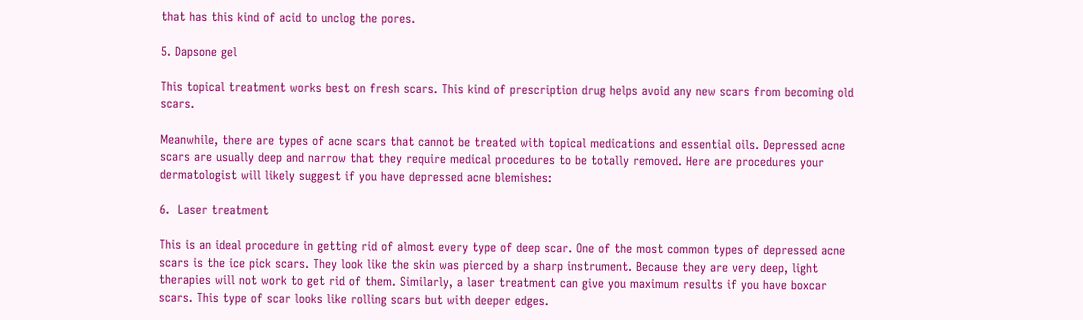that has this kind of acid to unclog the pores.

5. Dapsone gel

This topical treatment works best on fresh scars. This kind of prescription drug helps avoid any new scars from becoming old scars.

Meanwhile, there are types of acne scars that cannot be treated with topical medications and essential oils. Depressed acne scars are usually deep and narrow that they require medical procedures to be totally removed. Here are procedures your dermatologist will likely suggest if you have depressed acne blemishes:

6.  Laser treatment

This is an ideal procedure in getting rid of almost every type of deep scar. One of the most common types of depressed acne scars is the ice pick scars. They look like the skin was pierced by a sharp instrument. Because they are very deep, light therapies will not work to get rid of them. Similarly, a laser treatment can give you maximum results if you have boxcar scars. This type of scar looks like rolling scars but with deeper edges.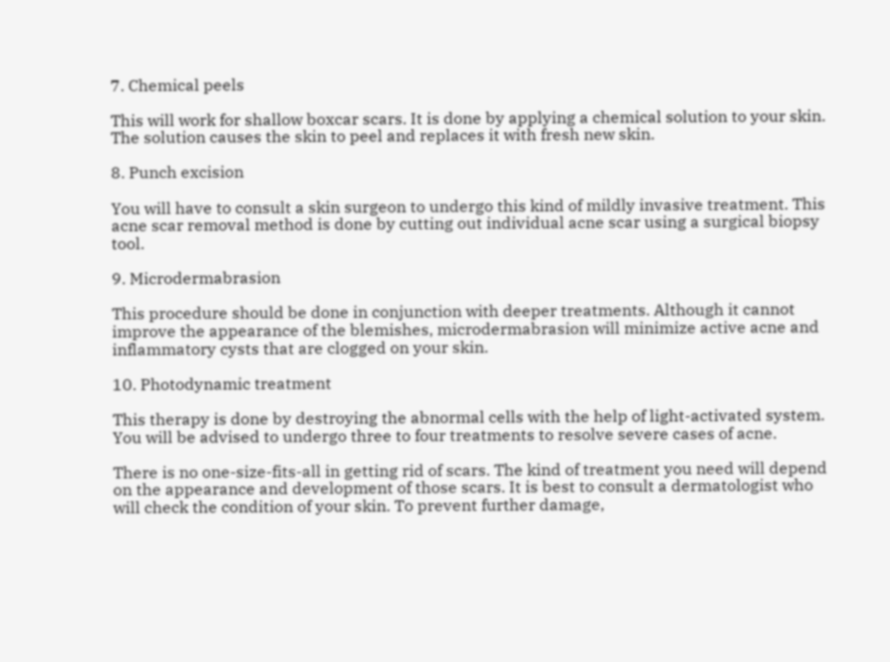7. Chemical peels

This will work for shallow boxcar scars. It is done by applying a chemical solution to your skin. The solution causes the skin to peel and replaces it with fresh new skin.

8. Punch excision

You will have to consult a skin surgeon to undergo this kind of mildly invasive treatment. This acne scar removal method is done by cutting out individual acne scar using a surgical biopsy tool.

9. Microdermabrasion

This procedure should be done in conjunction with deeper treatments. Although it cannot improve the appearance of the blemishes, microdermabrasion will minimize active acne and inflammatory cysts that are clogged on your skin.

10. Photodynamic treatment

This therapy is done by destroying the abnormal cells with the help of light-activated system. You will be advised to undergo three to four treatments to resolve severe cases of acne.

There is no one-size-fits-all in getting rid of scars. The kind of treatment you need will depend on the appearance and development of those scars. It is best to consult a dermatologist who will check the condition of your skin. To prevent further damage,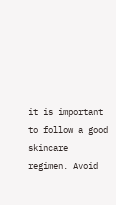it is important to follow a good skincare regimen. Avoid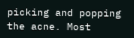picking and popping the acne. Most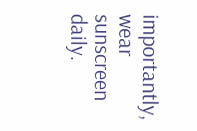importantly, wear sunscreen daily.